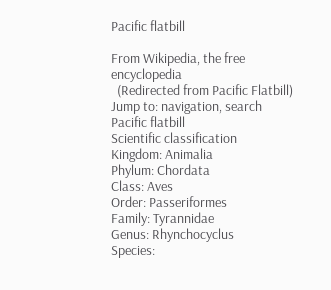Pacific flatbill

From Wikipedia, the free encyclopedia
  (Redirected from Pacific Flatbill)
Jump to: navigation, search
Pacific flatbill
Scientific classification
Kingdom: Animalia
Phylum: Chordata
Class: Aves
Order: Passeriformes
Family: Tyrannidae
Genus: Rhynchocyclus
Species: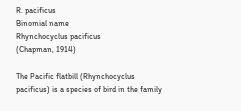R. pacificus
Binomial name
Rhynchocyclus pacificus
(Chapman, 1914)

The Pacific flatbill (Rhynchocyclus pacificus) is a species of bird in the family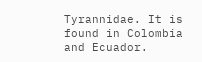Tyrannidae. It is found in Colombia and Ecuador.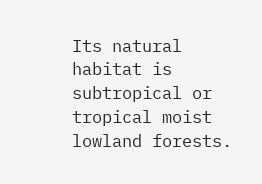Its natural habitat is subtropical or tropical moist lowland forests.